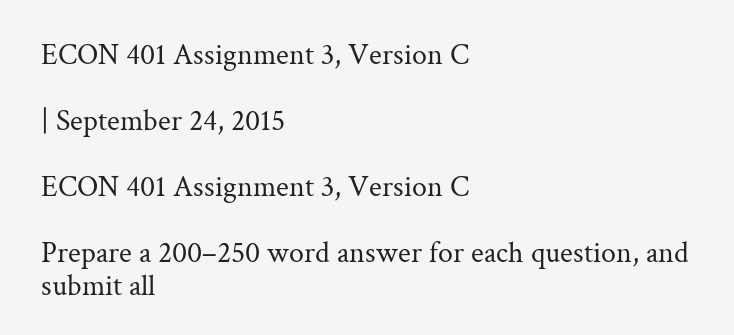ECON 401 Assignment 3, Version C

| September 24, 2015

ECON 401 Assignment 3, Version C

Prepare a 200–250 word answer for each question, and submit all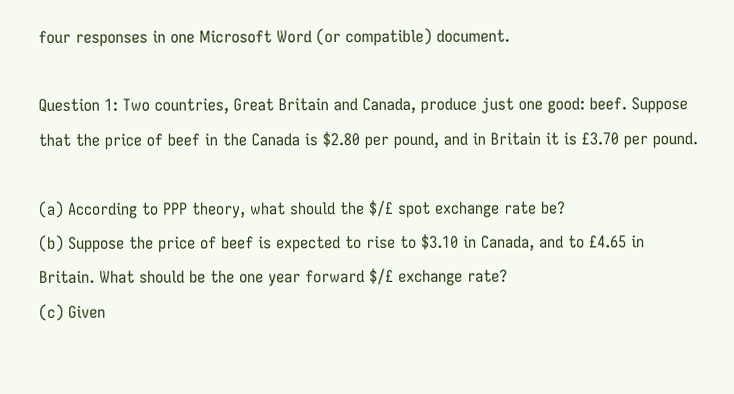four responses in one Microsoft Word (or compatible) document.

Question 1: Two countries, Great Britain and Canada, produce just one good: beef. Suppose that the price of beef in the Canada is $2.80 per pound, and in Britain it is £3.70 per pound.

(a) According to PPP theory, what should the $/£ spot exchange rate be?
(b) Suppose the price of beef is expected to rise to $3.10 in Canada, and to £4.65 in Britain. What should be the one year forward $/£ exchange rate?
(c) Given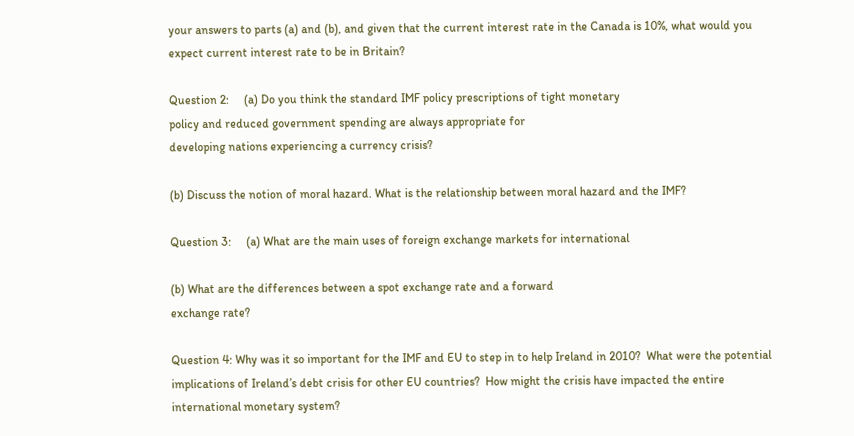your answers to parts (a) and (b), and given that the current interest rate in the Canada is 10%, what would you expect current interest rate to be in Britain?

Question 2:     (a) Do you think the standard IMF policy prescriptions of tight monetary
policy and reduced government spending are always appropriate for
developing nations experiencing a currency crisis?

(b) Discuss the notion of moral hazard. What is the relationship between moral hazard and the IMF?

Question 3:     (a) What are the main uses of foreign exchange markets for international

(b) What are the differences between a spot exchange rate and a forward
exchange rate?

Question 4: Why was it so important for the IMF and EU to step in to help Ireland in 2010?  What were the potential implications of Ireland’s debt crisis for other EU countries?  How might the crisis have impacted the entire international monetary system?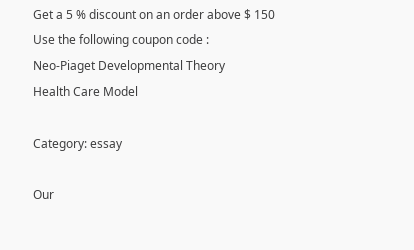Get a 5 % discount on an order above $ 150
Use the following coupon code :
Neo-Piaget Developmental Theory
Health Care Model

Category: essay

Our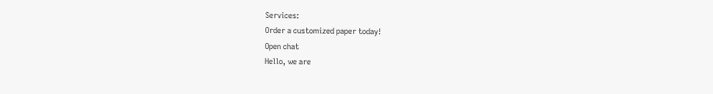Services:
Order a customized paper today!
Open chat
Hello, we are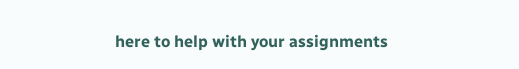here to help with your assignments